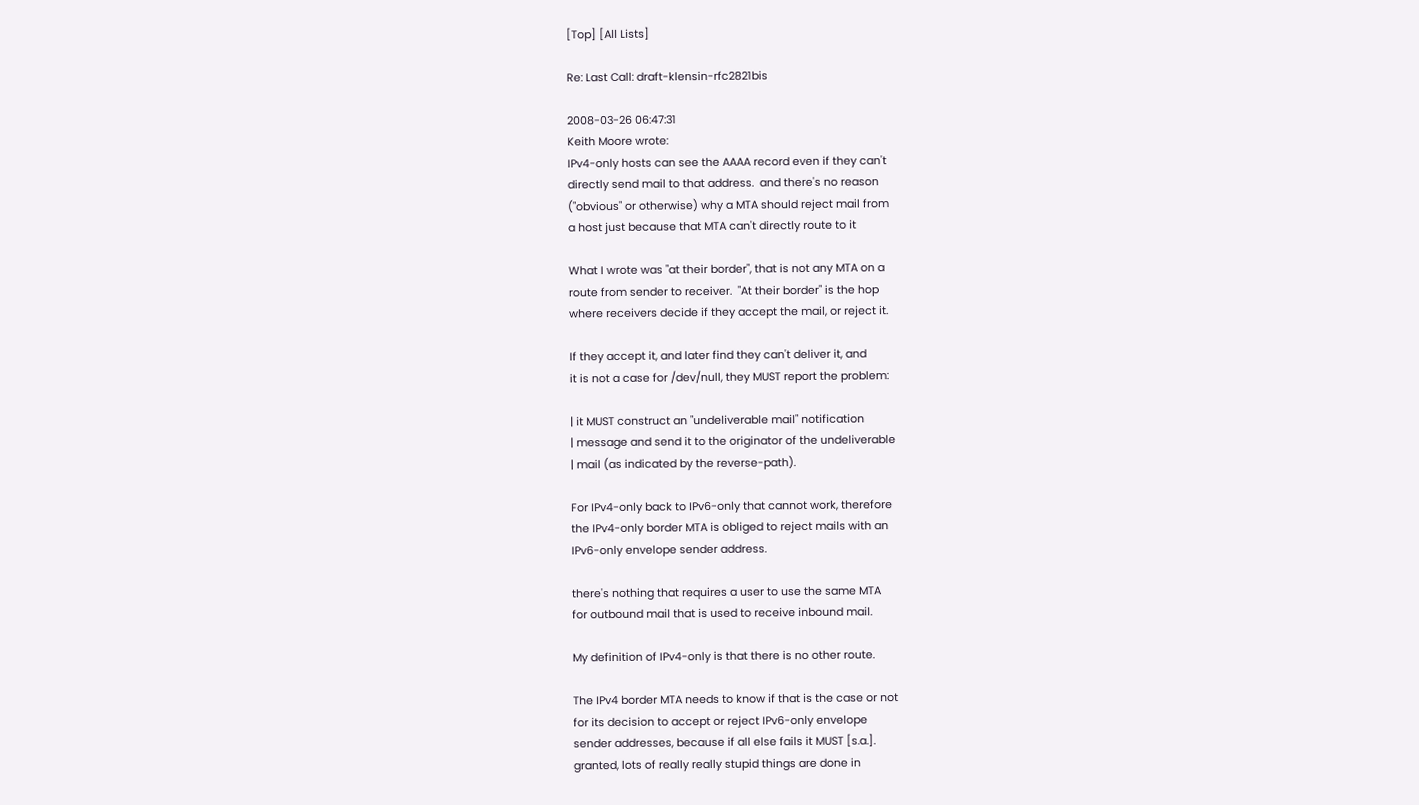[Top] [All Lists]

Re: Last Call: draft-klensin-rfc2821bis

2008-03-26 06:47:31
Keith Moore wrote:
IPv4-only hosts can see the AAAA record even if they can't
directly send mail to that address.  and there's no reason
("obvious" or otherwise) why a MTA should reject mail from
a host just because that MTA can't directly route to it

What I wrote was "at their border", that is not any MTA on a
route from sender to receiver.  "At their border" is the hop
where receivers decide if they accept the mail, or reject it.

If they accept it, and later find they can't deliver it, and
it is not a case for /dev/null, they MUST report the problem:

| it MUST construct an "undeliverable mail" notification
| message and send it to the originator of the undeliverable
| mail (as indicated by the reverse-path).

For IPv4-only back to IPv6-only that cannot work, therefore
the IPv4-only border MTA is obliged to reject mails with an
IPv6-only envelope sender address.

there's nothing that requires a user to use the same MTA
for outbound mail that is used to receive inbound mail.

My definition of IPv4-only is that there is no other route.

The IPv4 border MTA needs to know if that is the case or not
for its decision to accept or reject IPv6-only envelope
sender addresses, because if all else fails it MUST [s.a.].
granted, lots of really really stupid things are done in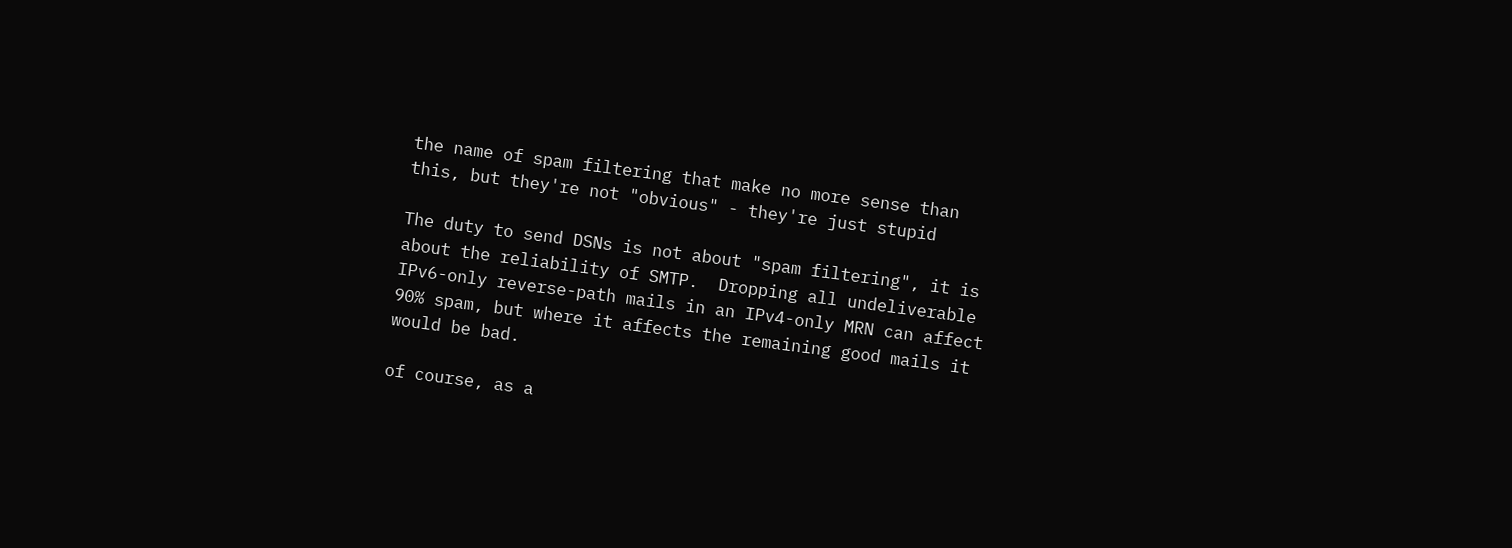the name of spam filtering that make no more sense than
this, but they're not "obvious" - they're just stupid

The duty to send DSNs is not about "spam filtering", it is
about the reliability of SMTP.  Dropping all undeliverable
IPv6-only reverse-path mails in an IPv4-only MRN can affect
90% spam, but where it affects the remaining good mails it
would be bad.

of course, as a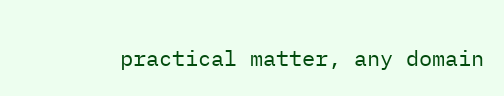practical matter, any domain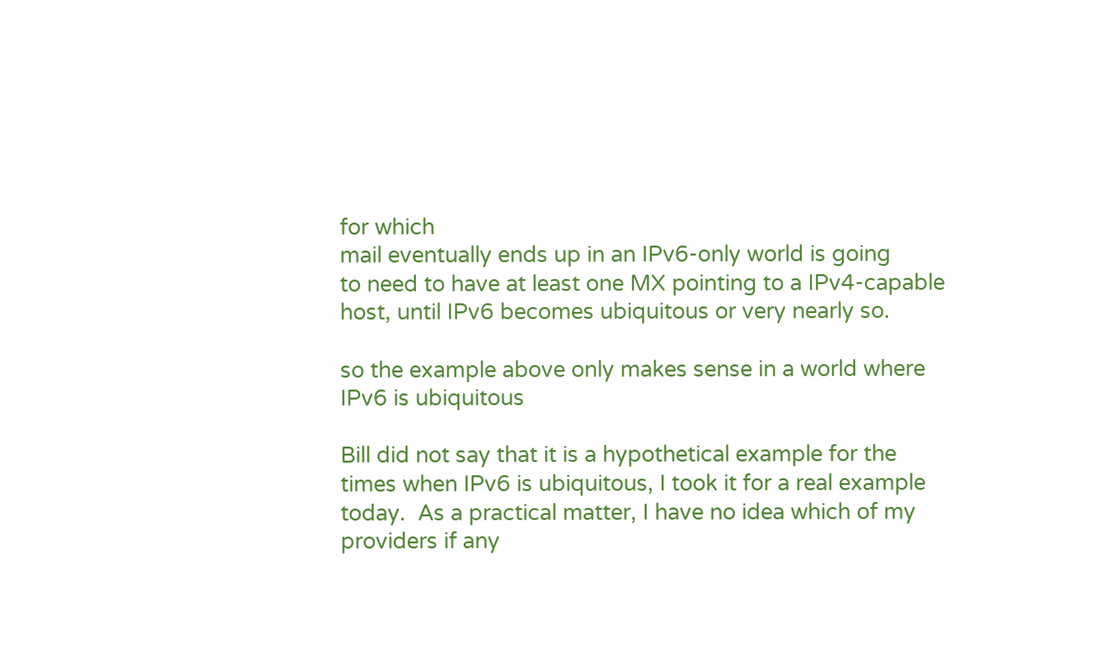for which
mail eventually ends up in an IPv6-only world is going
to need to have at least one MX pointing to a IPv4-capable
host, until IPv6 becomes ubiquitous or very nearly so.

so the example above only makes sense in a world where
IPv6 is ubiquitous

Bill did not say that it is a hypothetical example for the
times when IPv6 is ubiquitous, I took it for a real example
today.  As a practical matter, I have no idea which of my
providers if any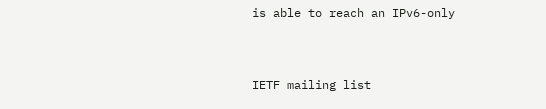is able to reach an IPv6-only


IETF mailing list